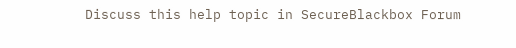Discuss this help topic in SecureBlackbox Forum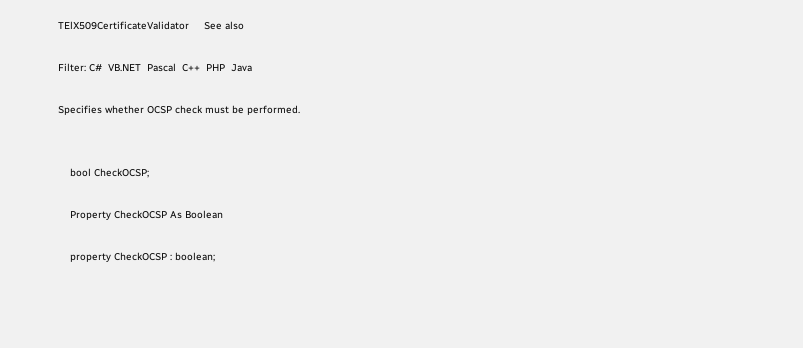TElX509CertificateValidator     See also

Filter: C#  VB.NET  Pascal  C++  PHP  Java

Specifies whether OCSP check must be performed.


    bool CheckOCSP;

    Property CheckOCSP As Boolean

    property CheckOCSP : boolean;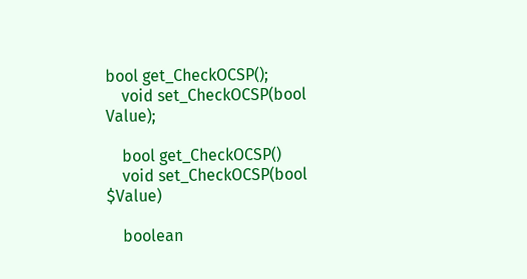bool get_CheckOCSP();
    void set_CheckOCSP(bool Value);

    bool get_CheckOCSP()
    void set_CheckOCSP(bool $Value)

    boolean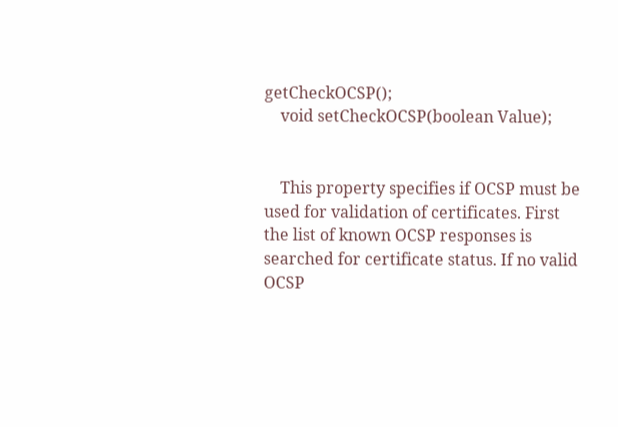getCheckOCSP();
    void setCheckOCSP(boolean Value);


    This property specifies if OCSP must be used for validation of certificates. First the list of known OCSP responses is searched for certificate status. If no valid OCSP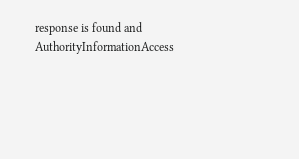response is found and AuthorityInformationAccess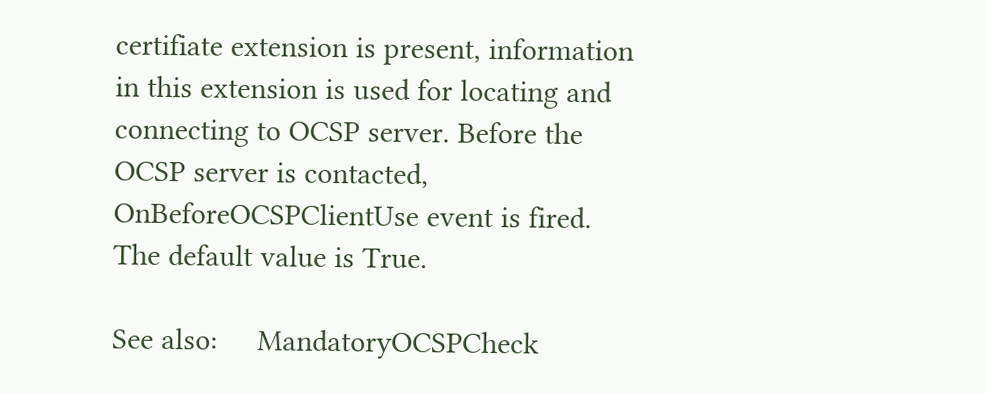certifiate extension is present, information in this extension is used for locating and connecting to OCSP server. Before the OCSP server is contacted, OnBeforeOCSPClientUse event is fired. The default value is True.

See also:     MandatoryOCSPCheck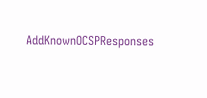AddKnownOCSPResponses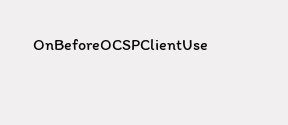OnBeforeOCSPClientUse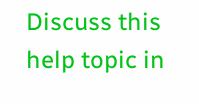Discuss this help topic in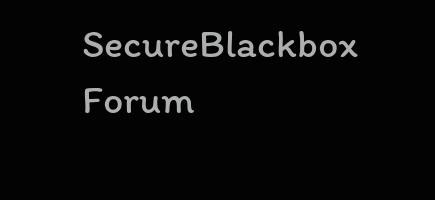SecureBlackbox Forum